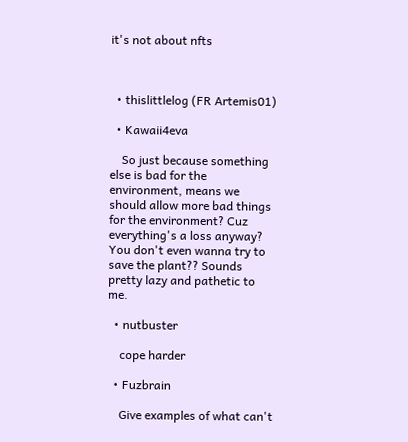it's not about nfts



  • thislittlelog (FR Artemis01)

  • Kawaii4eva

    So just because something else is bad for the environment, means we should allow more bad things for the environment? Cuz everything's a loss anyway? You don't even wanna try to save the plant?? Sounds pretty lazy and pathetic to me.

  • nutbuster

    cope harder

  • Fuzbrain

    Give examples of what can't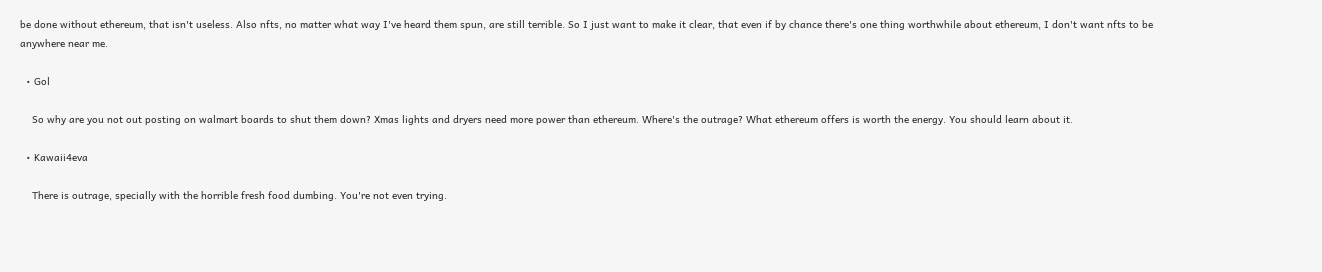be done without ethereum, that isn't useless. Also nfts, no matter what way I've heard them spun, are still terrible. So I just want to make it clear, that even if by chance there's one thing worthwhile about ethereum, I don't want nfts to be anywhere near me.

  • Gol

    So why are you not out posting on walmart boards to shut them down? Xmas lights and dryers need more power than ethereum. Where's the outrage? What ethereum offers is worth the energy. You should learn about it.

  • Kawaii4eva

    There is outrage, specially with the horrible fresh food dumbing. You're not even trying.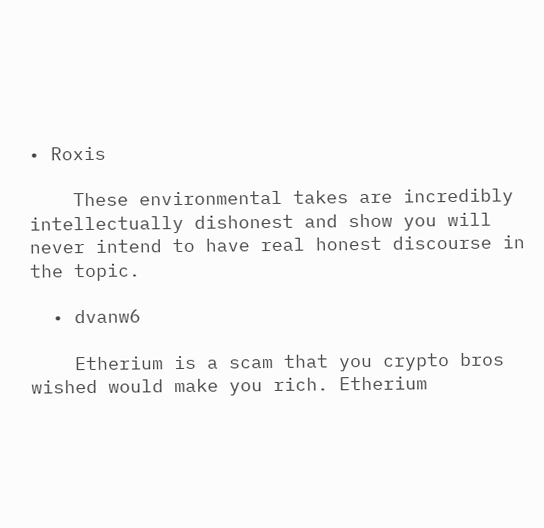• Roxis

    These environmental takes are incredibly intellectually dishonest and show you will never intend to have real honest discourse in the topic.

  • dvanw6

    Etherium is a scam that you crypto bros wished would make you rich. Etherium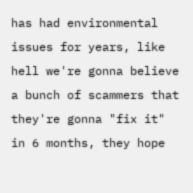has had environmental issues for years, like hell we're gonna believe a bunch of scammers that they're gonna "fix it" in 6 months, they hope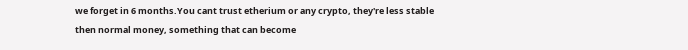we forget in 6 months.You cant trust etherium or any crypto, they're less stable then normal money, something that can become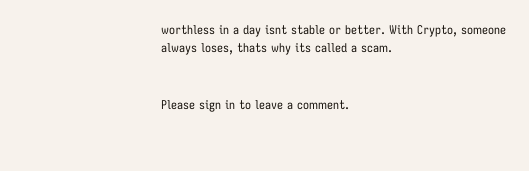worthless in a day isnt stable or better. With Crypto, someone always loses, thats why its called a scam.


Please sign in to leave a comment.